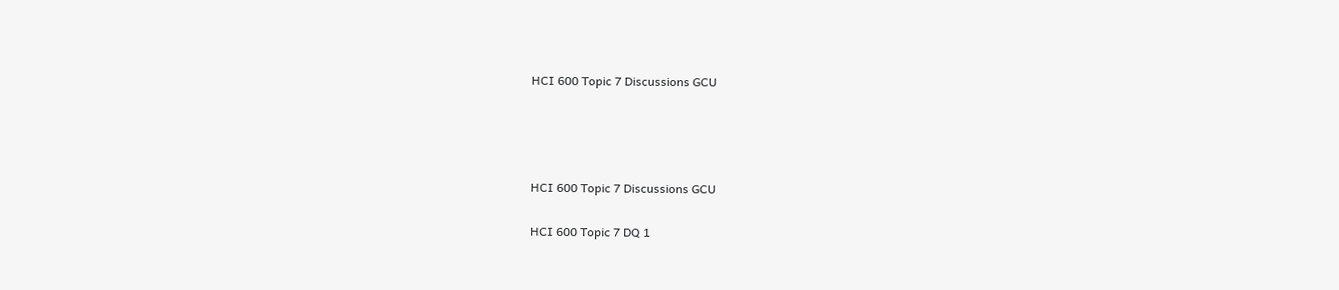HCI 600 Topic 7 Discussions GCU




HCI 600 Topic 7 Discussions GCU

HCI 600 Topic 7 DQ 1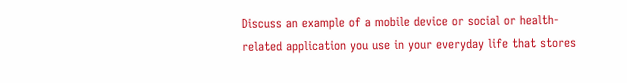Discuss an example of a mobile device or social or health-related application you use in your everyday life that stores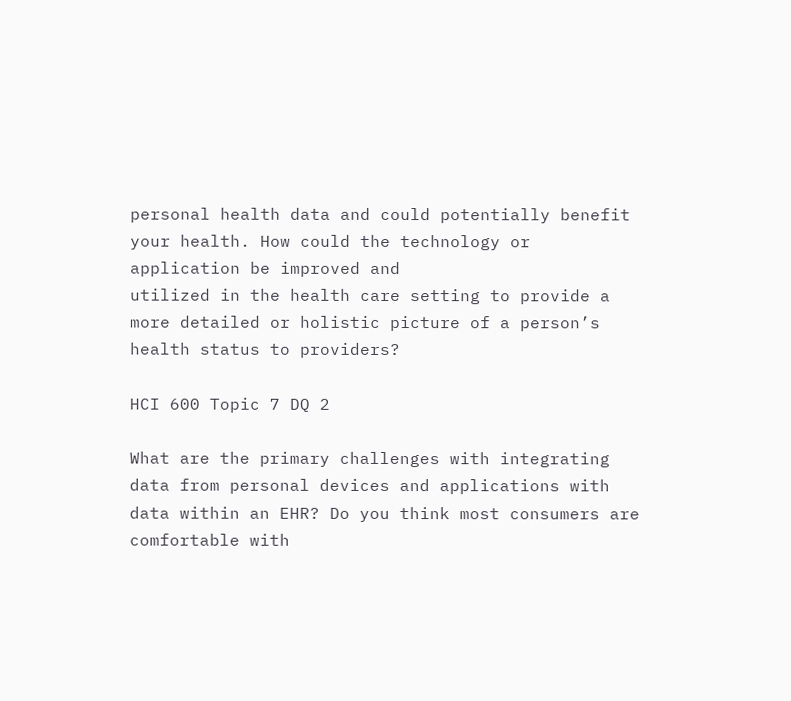personal health data and could potentially benefit your health. How could the technology or application be improved and
utilized in the health care setting to provide a more detailed or holistic picture of a person’s health status to providers?

HCI 600 Topic 7 DQ 2

What are the primary challenges with integrating data from personal devices and applications with data within an EHR? Do you think most consumers are comfortable with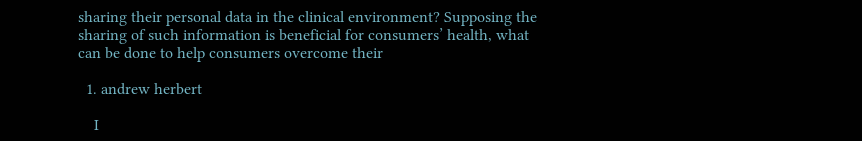sharing their personal data in the clinical environment? Supposing the sharing of such information is beneficial for consumers’ health, what can be done to help consumers overcome their

  1. andrew herbert

    I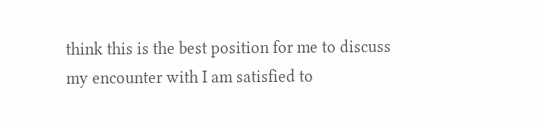think this is the best position for me to discuss my encounter with I am satisfied to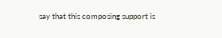say that this composing support is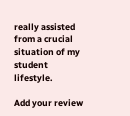really assisted from a crucial situation of my student lifestyle.

Add your review